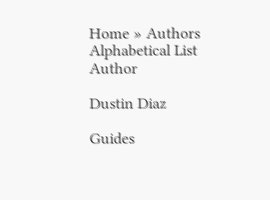Home » Authors Alphabetical List Author

Dustin Diaz

Guides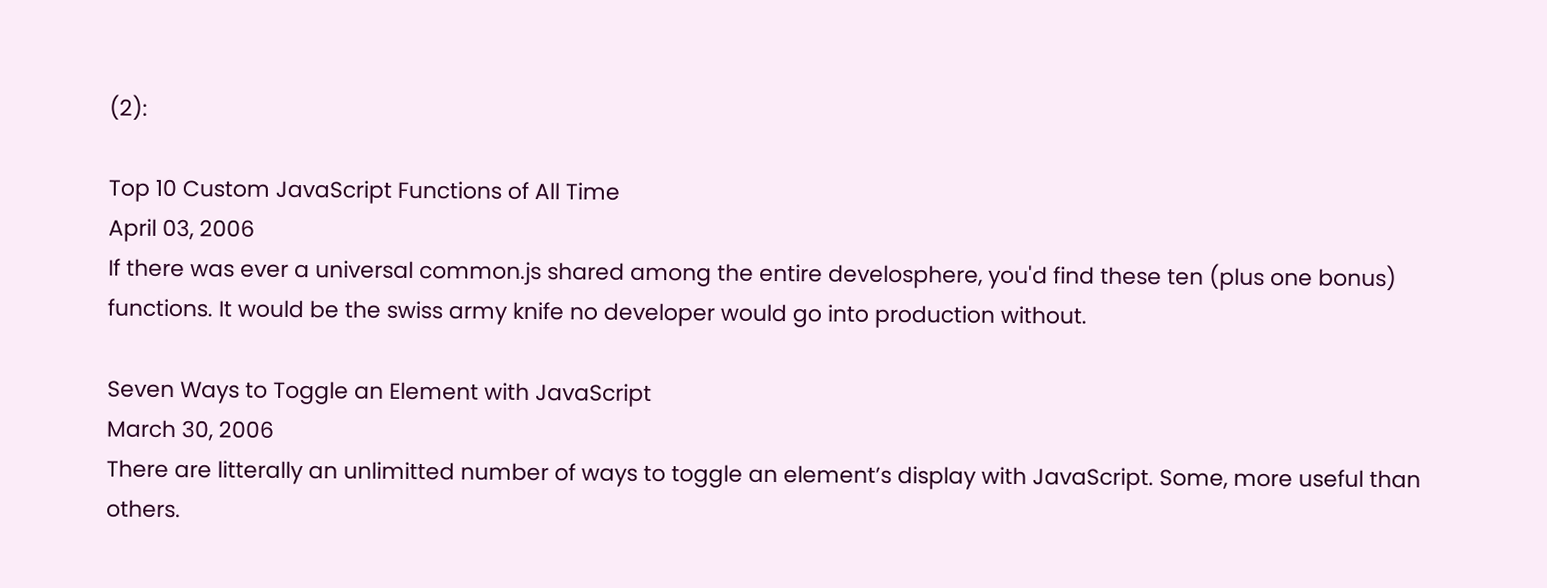(2):

Top 10 Custom JavaScript Functions of All Time
April 03, 2006
If there was ever a universal common.js shared among the entire develosphere, you'd find these ten (plus one bonus) functions. It would be the swiss army knife no developer would go into production without.

Seven Ways to Toggle an Element with JavaScript
March 30, 2006
There are litterally an unlimitted number of ways to toggle an element’s display with JavaScript. Some, more useful than others.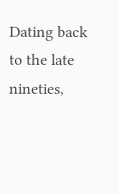Dating back to the late nineties,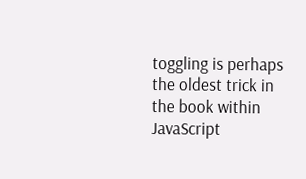toggling is perhaps the oldest trick in the book within JavaScript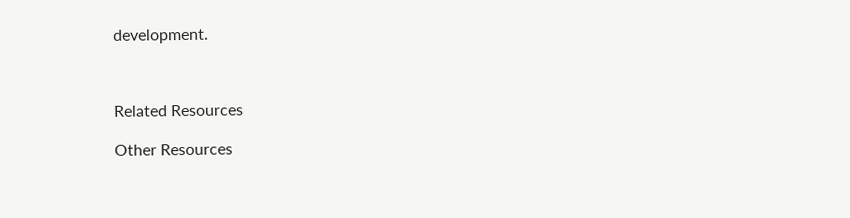development.



Related Resources

Other Resources